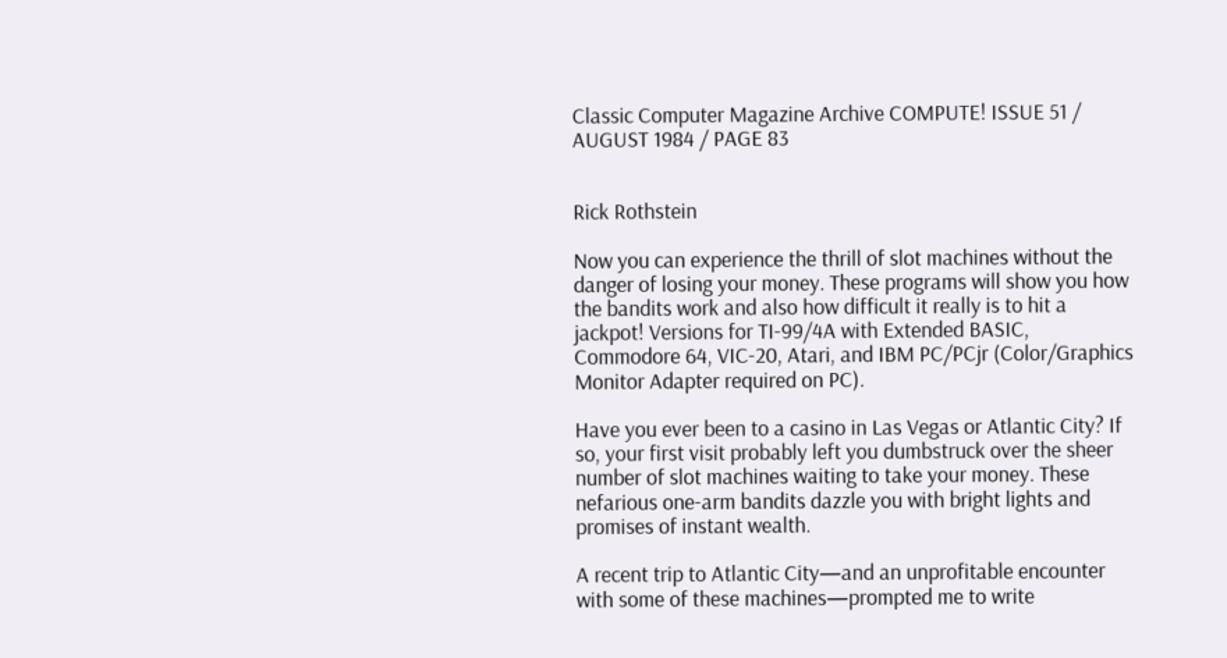Classic Computer Magazine Archive COMPUTE! ISSUE 51 / AUGUST 1984 / PAGE 83


Rick Rothstein

Now you can experience the thrill of slot machines without the danger of losing your money. These programs will show you how the bandits work and also how difficult it really is to hit a jackpot! Versions for TI-99/4A with Extended BASIC, Commodore 64, VIC-20, Atari, and IBM PC/PCjr (Color/Graphics Monitor Adapter required on PC).

Have you ever been to a casino in Las Vegas or Atlantic City? If so, your first visit probably left you dumbstruck over the sheer number of slot machines waiting to take your money. These nefarious one-arm bandits dazzle you with bright lights and promises of instant wealth.

A recent trip to Atlantic City—and an unprofitable encounter with some of these machines—prompted me to write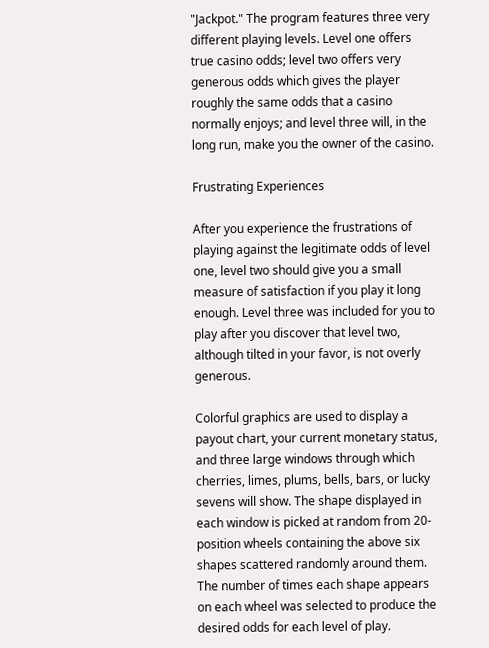"Jackpot." The program features three very different playing levels. Level one offers true casino odds; level two offers very generous odds which gives the player roughly the same odds that a casino normally enjoys; and level three will, in the long run, make you the owner of the casino.

Frustrating Experiences

After you experience the frustrations of playing against the legitimate odds of level one, level two should give you a small measure of satisfaction if you play it long enough. Level three was included for you to play after you discover that level two, although tilted in your favor, is not overly generous.

Colorful graphics are used to display a payout chart, your current monetary status, and three large windows through which cherries, limes, plums, bells, bars, or lucky sevens will show. The shape displayed in each window is picked at random from 20-position wheels containing the above six shapes scattered randomly around them. The number of times each shape appears on each wheel was selected to produce the desired odds for each level of play.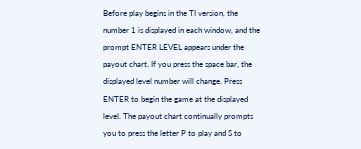Before play begins in the TI version, the number 1 is displayed in each window, and the prompt ENTER LEVEL appears under the payout chart. If you press the space bar, the displayed level number will change. Press ENTER to begin the game at the displayed level. The payout chart continually prompts you to press the letter P to play and S to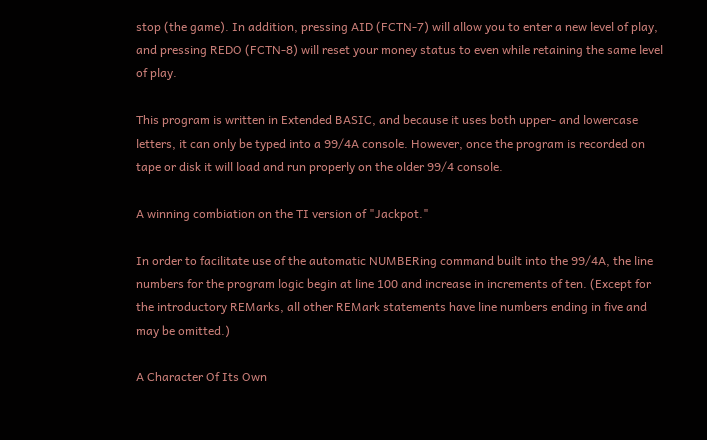stop (the game). In addition, pressing AID (FCTN-7) will allow you to enter a new level of play, and pressing REDO (FCTN-8) will reset your money status to even while retaining the same level of play.

This program is written in Extended BASIC, and because it uses both upper- and lowercase letters, it can only be typed into a 99/4A console. However, once the program is recorded on tape or disk it will load and run properly on the older 99/4 console.

A winning combiation on the TI version of "Jackpot."

In order to facilitate use of the automatic NUMBERing command built into the 99/4A, the line numbers for the program logic begin at line 100 and increase in increments of ten. (Except for the introductory REMarks, all other REMark statements have line numbers ending in five and may be omitted.)

A Character Of Its Own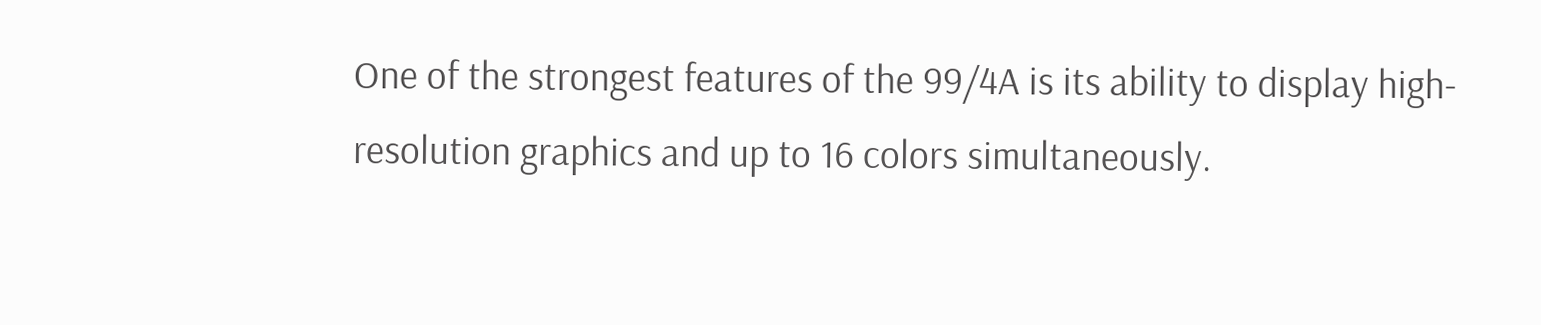One of the strongest features of the 99/4A is its ability to display high-resolution graphics and up to 16 colors simultaneously.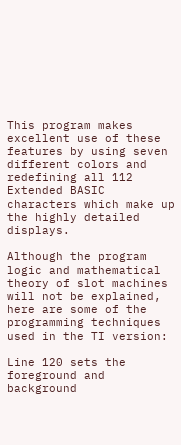This program makes excellent use of these features by using seven different colors and redefining all 112 Extended BASIC characters which make up the highly detailed displays.

Although the program logic and mathematical theory of slot machines will not be explained, here are some of the programming techniques used in the TI version:

Line 120 sets the foreground and background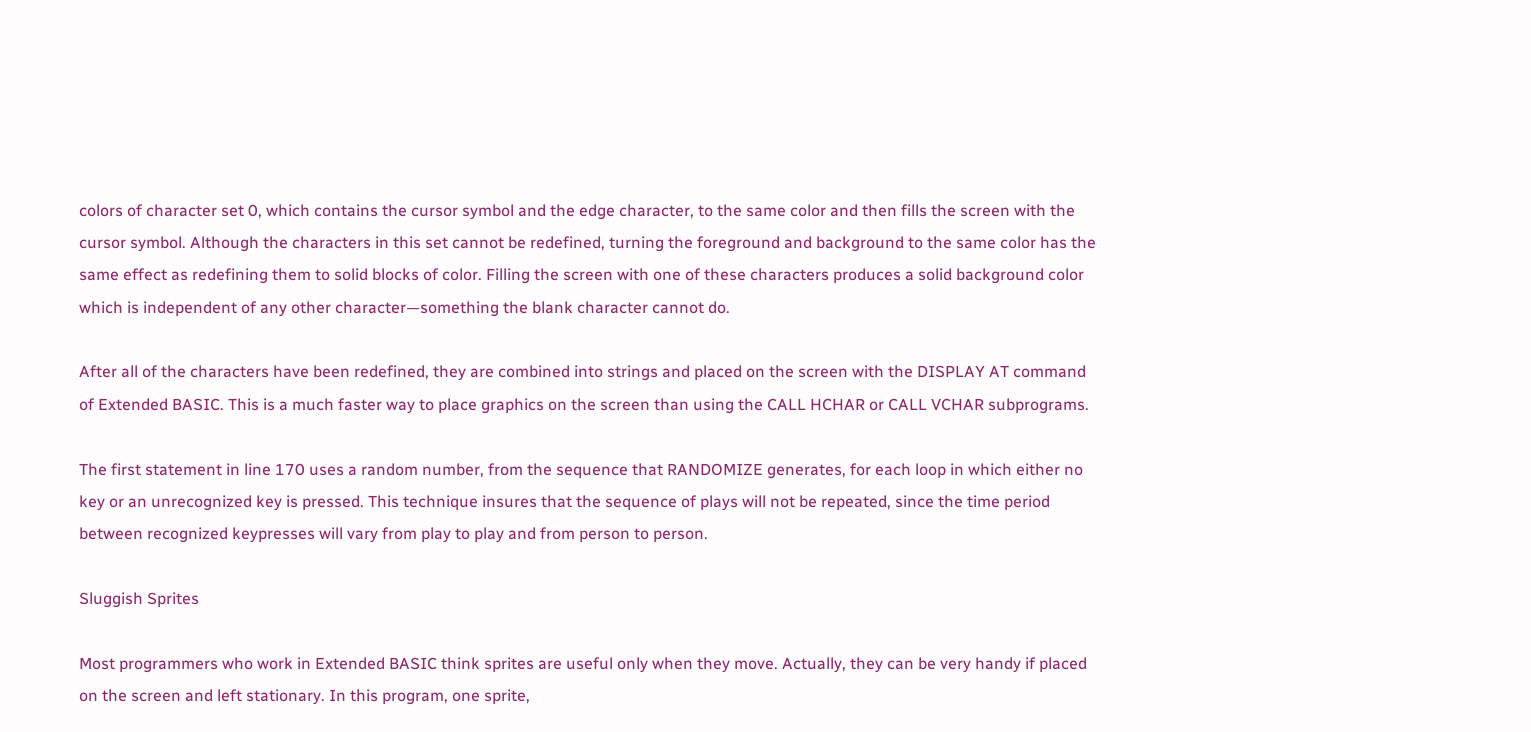colors of character set 0, which contains the cursor symbol and the edge character, to the same color and then fills the screen with the cursor symbol. Although the characters in this set cannot be redefined, turning the foreground and background to the same color has the same effect as redefining them to solid blocks of color. Filling the screen with one of these characters produces a solid background color which is independent of any other character—something the blank character cannot do.

After all of the characters have been redefined, they are combined into strings and placed on the screen with the DISPLAY AT command of Extended BASIC. This is a much faster way to place graphics on the screen than using the CALL HCHAR or CALL VCHAR subprograms.

The first statement in line 170 uses a random number, from the sequence that RANDOMIZE generates, for each loop in which either no key or an unrecognized key is pressed. This technique insures that the sequence of plays will not be repeated, since the time period between recognized keypresses will vary from play to play and from person to person.

Sluggish Sprites

Most programmers who work in Extended BASIC think sprites are useful only when they move. Actually, they can be very handy if placed on the screen and left stationary. In this program, one sprite,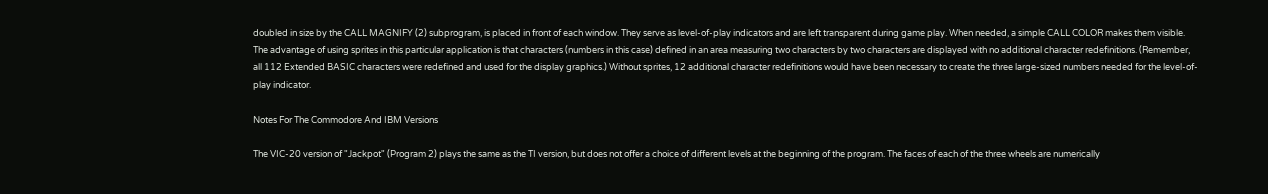doubled in size by the CALL MAGNIFY (2) subprogram, is placed in front of each window. They serve as level-of-play indicators and are left transparent during game play. When needed, a simple CALL COLOR makes them visible. The advantage of using sprites in this particular application is that characters (numbers in this case) defined in an area measuring two characters by two characters are displayed with no additional character redefinitions. (Remember, all 112 Extended BASIC characters were redefined and used for the display graphics.) Without sprites, 12 additional character redefinitions would have been necessary to create the three large-sized numbers needed for the level-of-play indicator.

Notes For The Commodore And IBM Versions

The VIC-20 version of "Jackpot" (Program 2) plays the same as the TI version, but does not offer a choice of different levels at the beginning of the program. The faces of each of the three wheels are numerically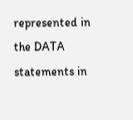represented in the DATA statements in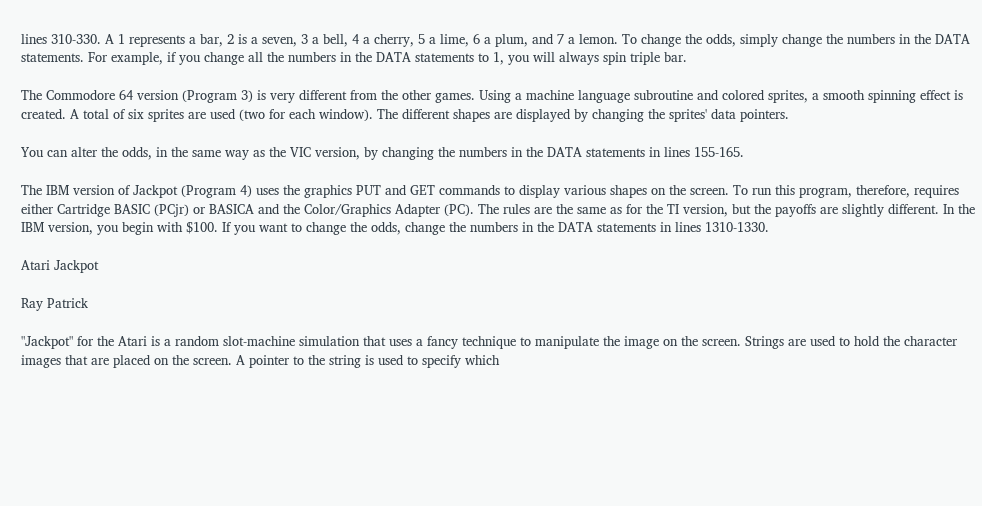lines 310-330. A 1 represents a bar, 2 is a seven, 3 a bell, 4 a cherry, 5 a lime, 6 a plum, and 7 a lemon. To change the odds, simply change the numbers in the DATA statements. For example, if you change all the numbers in the DATA statements to 1, you will always spin triple bar.

The Commodore 64 version (Program 3) is very different from the other games. Using a machine language subroutine and colored sprites, a smooth spinning effect is created. A total of six sprites are used (two for each window). The different shapes are displayed by changing the sprites' data pointers.

You can alter the odds, in the same way as the VIC version, by changing the numbers in the DATA statements in lines 155-165.

The IBM version of Jackpot (Program 4) uses the graphics PUT and GET commands to display various shapes on the screen. To run this program, therefore, requires either Cartridge BASIC (PCjr) or BASICA and the Color/Graphics Adapter (PC). The rules are the same as for the TI version, but the payoffs are slightly different. In the IBM version, you begin with $100. If you want to change the odds, change the numbers in the DATA statements in lines 1310-1330.

Atari Jackpot

Ray Patrick

"Jackpot" for the Atari is a random slot-machine simulation that uses a fancy technique to manipulate the image on the screen. Strings are used to hold the character images that are placed on the screen. A pointer to the string is used to specify which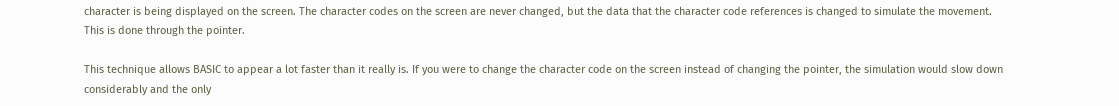character is being displayed on the screen. The character codes on the screen are never changed, but the data that the character code references is changed to simulate the movement. This is done through the pointer.

This technique allows BASIC to appear a lot faster than it really is. If you were to change the character code on the screen instead of changing the pointer, the simulation would slow down considerably and the only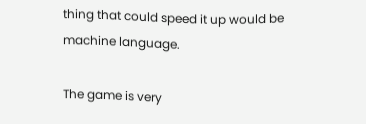thing that could speed it up would be machine language.

The game is very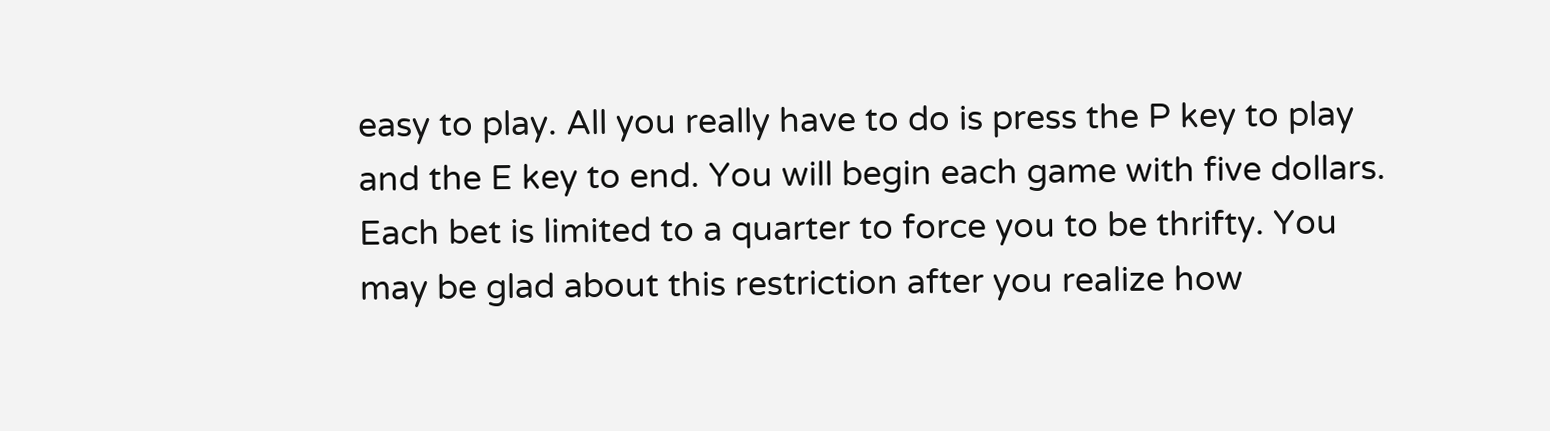easy to play. All you really have to do is press the P key to play and the E key to end. You will begin each game with five dollars. Each bet is limited to a quarter to force you to be thrifty. You may be glad about this restriction after you realize how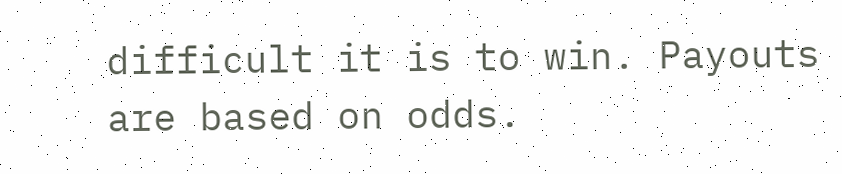difficult it is to win. Payouts are based on odds.